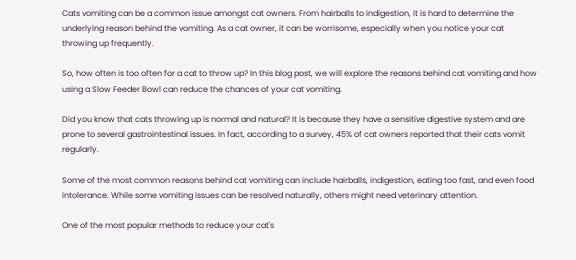Cats vomiting can be a common issue amongst cat owners. From hairballs to indigestion, it is hard to determine the underlying reason behind the vomiting. As a cat owner, it can be worrisome, especially when you notice your cat throwing up frequently.

So, how often is too often for a cat to throw up? In this blog post, we will explore the reasons behind cat vomiting and how using a Slow Feeder Bowl can reduce the chances of your cat vomiting.

Did you know that cats throwing up is normal and natural? It is because they have a sensitive digestive system and are prone to several gastrointestinal issues. In fact, according to a survey, 45% of cat owners reported that their cats vomit regularly.

Some of the most common reasons behind cat vomiting can include hairballs, indigestion, eating too fast, and even food intolerance. While some vomiting issues can be resolved naturally, others might need veterinary attention.

One of the most popular methods to reduce your cat's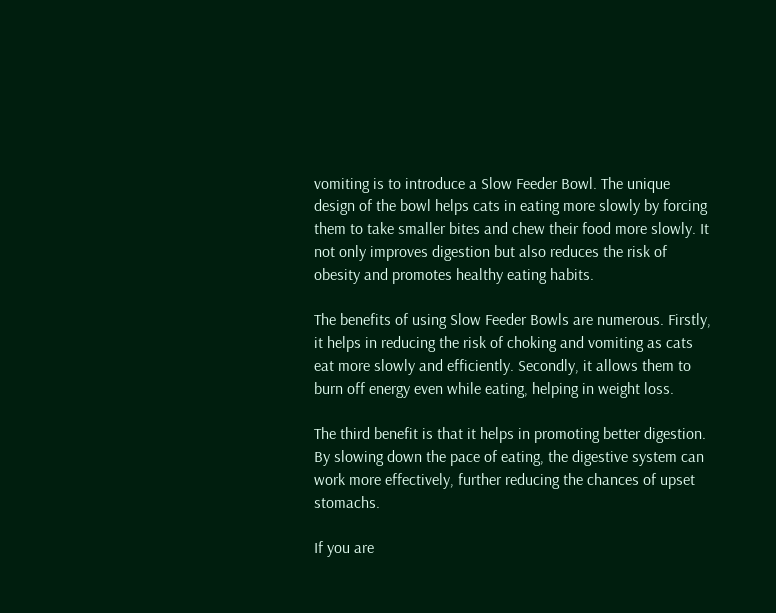vomiting is to introduce a Slow Feeder Bowl. The unique design of the bowl helps cats in eating more slowly by forcing them to take smaller bites and chew their food more slowly. It not only improves digestion but also reduces the risk of obesity and promotes healthy eating habits.

The benefits of using Slow Feeder Bowls are numerous. Firstly, it helps in reducing the risk of choking and vomiting as cats eat more slowly and efficiently. Secondly, it allows them to burn off energy even while eating, helping in weight loss.

The third benefit is that it helps in promoting better digestion. By slowing down the pace of eating, the digestive system can work more effectively, further reducing the chances of upset stomachs.

If you are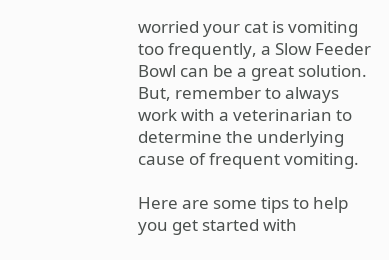worried your cat is vomiting too frequently, a Slow Feeder Bowl can be a great solution. But, remember to always work with a veterinarian to determine the underlying cause of frequent vomiting.

Here are some tips to help you get started with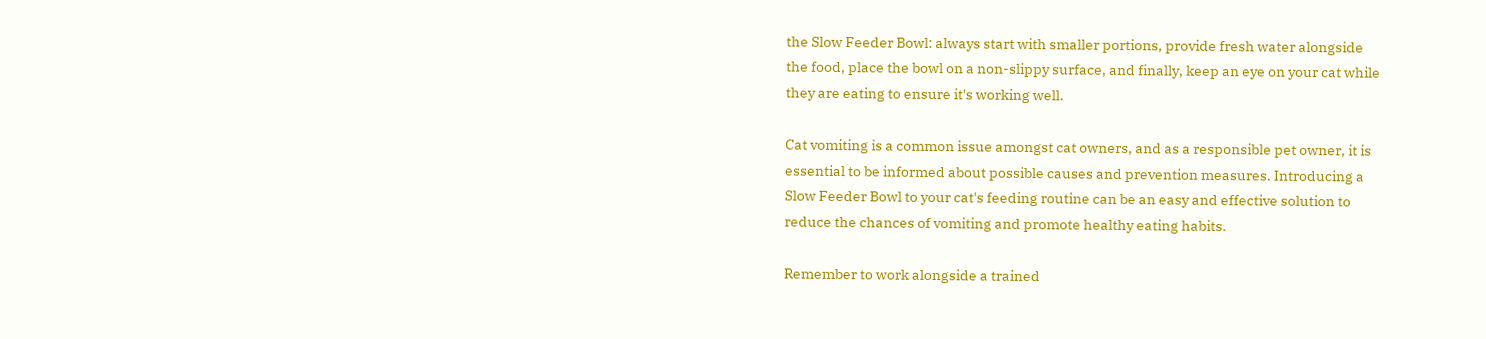the Slow Feeder Bowl: always start with smaller portions, provide fresh water alongside the food, place the bowl on a non-slippy surface, and finally, keep an eye on your cat while they are eating to ensure it's working well.

Cat vomiting is a common issue amongst cat owners, and as a responsible pet owner, it is essential to be informed about possible causes and prevention measures. Introducing a Slow Feeder Bowl to your cat's feeding routine can be an easy and effective solution to reduce the chances of vomiting and promote healthy eating habits.

Remember to work alongside a trained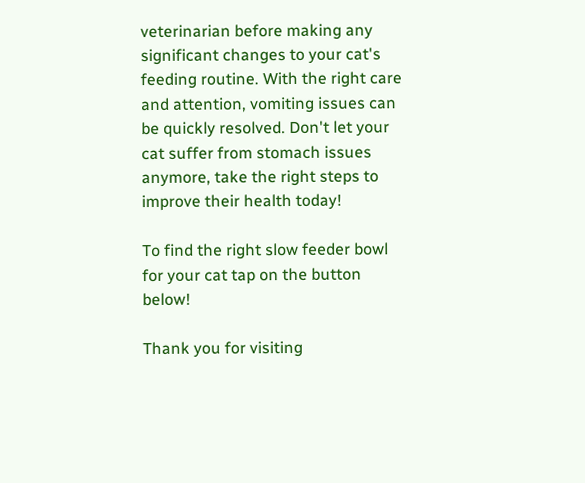veterinarian before making any significant changes to your cat's feeding routine. With the right care and attention, vomiting issues can be quickly resolved. Don't let your cat suffer from stomach issues anymore, take the right steps to improve their health today!

To find the right slow feeder bowl for your cat tap on the button below!

Thank you for visiting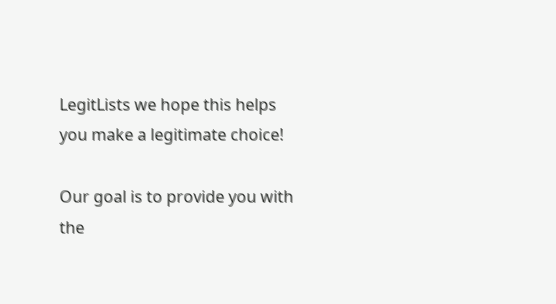LegitLists we hope this helps you make a legitimate choice!

Our goal is to provide you with the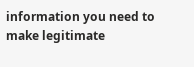information you need to make legitimate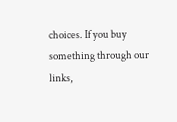choices. If you buy something through our links,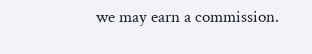we may earn a commission.